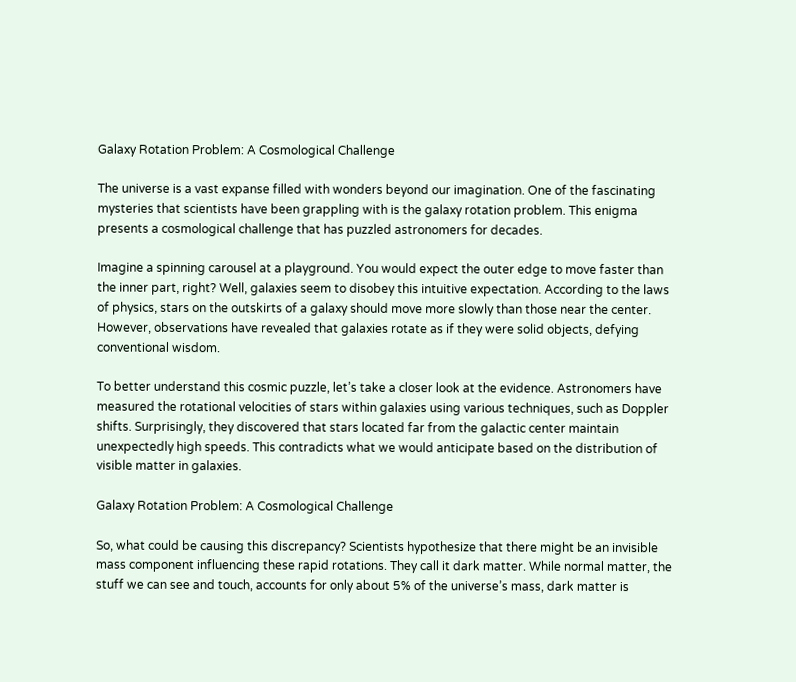Galaxy Rotation Problem: A Cosmological Challenge

The universe is a vast expanse filled with wonders beyond our imagination. One of the fascinating mysteries that scientists have been grappling with is the galaxy rotation problem. This enigma presents a cosmological challenge that has puzzled astronomers for decades.

Imagine a spinning carousel at a playground. You would expect the outer edge to move faster than the inner part, right? Well, galaxies seem to disobey this intuitive expectation. According to the laws of physics, stars on the outskirts of a galaxy should move more slowly than those near the center. However, observations have revealed that galaxies rotate as if they were solid objects, defying conventional wisdom.

To better understand this cosmic puzzle, let’s take a closer look at the evidence. Astronomers have measured the rotational velocities of stars within galaxies using various techniques, such as Doppler shifts. Surprisingly, they discovered that stars located far from the galactic center maintain unexpectedly high speeds. This contradicts what we would anticipate based on the distribution of visible matter in galaxies.

Galaxy Rotation Problem: A Cosmological Challenge

So, what could be causing this discrepancy? Scientists hypothesize that there might be an invisible mass component influencing these rapid rotations. They call it dark matter. While normal matter, the stuff we can see and touch, accounts for only about 5% of the universe’s mass, dark matter is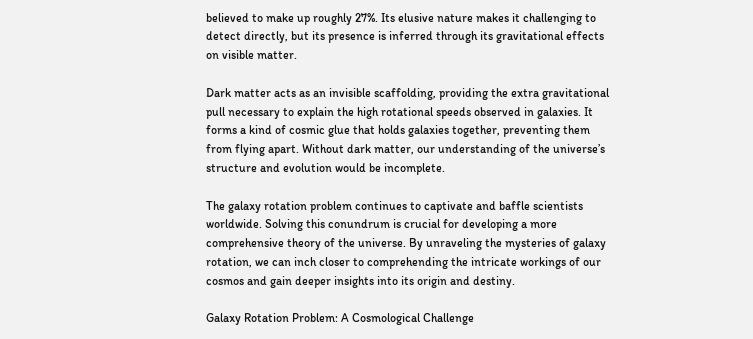believed to make up roughly 27%. Its elusive nature makes it challenging to detect directly, but its presence is inferred through its gravitational effects on visible matter.

Dark matter acts as an invisible scaffolding, providing the extra gravitational pull necessary to explain the high rotational speeds observed in galaxies. It forms a kind of cosmic glue that holds galaxies together, preventing them from flying apart. Without dark matter, our understanding of the universe’s structure and evolution would be incomplete.

The galaxy rotation problem continues to captivate and baffle scientists worldwide. Solving this conundrum is crucial for developing a more comprehensive theory of the universe. By unraveling the mysteries of galaxy rotation, we can inch closer to comprehending the intricate workings of our cosmos and gain deeper insights into its origin and destiny.

Galaxy Rotation Problem: A Cosmological Challenge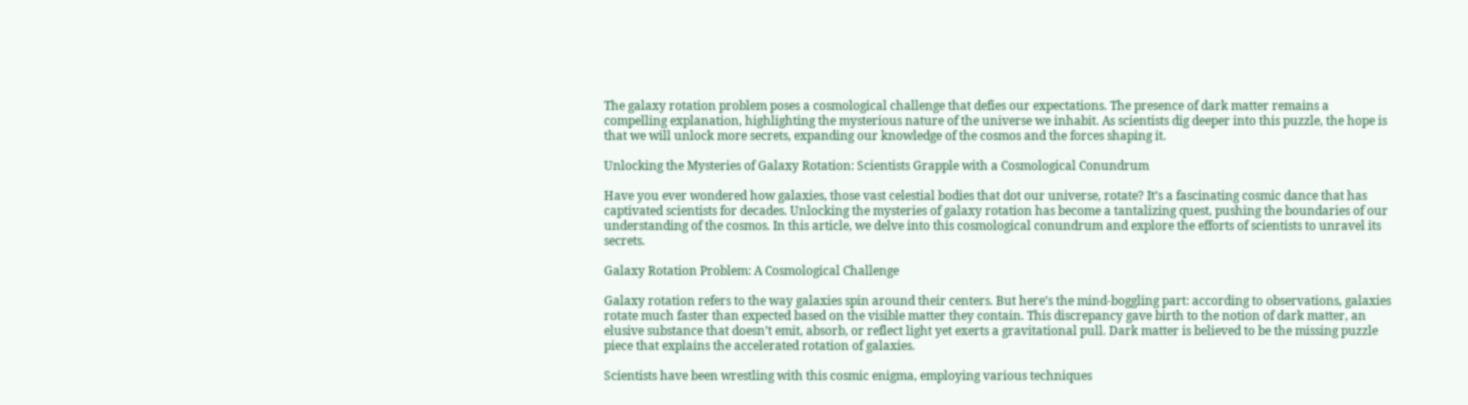The galaxy rotation problem poses a cosmological challenge that defies our expectations. The presence of dark matter remains a compelling explanation, highlighting the mysterious nature of the universe we inhabit. As scientists dig deeper into this puzzle, the hope is that we will unlock more secrets, expanding our knowledge of the cosmos and the forces shaping it.

Unlocking the Mysteries of Galaxy Rotation: Scientists Grapple with a Cosmological Conundrum

Have you ever wondered how galaxies, those vast celestial bodies that dot our universe, rotate? It’s a fascinating cosmic dance that has captivated scientists for decades. Unlocking the mysteries of galaxy rotation has become a tantalizing quest, pushing the boundaries of our understanding of the cosmos. In this article, we delve into this cosmological conundrum and explore the efforts of scientists to unravel its secrets.

Galaxy Rotation Problem: A Cosmological Challenge

Galaxy rotation refers to the way galaxies spin around their centers. But here’s the mind-boggling part: according to observations, galaxies rotate much faster than expected based on the visible matter they contain. This discrepancy gave birth to the notion of dark matter, an elusive substance that doesn’t emit, absorb, or reflect light yet exerts a gravitational pull. Dark matter is believed to be the missing puzzle piece that explains the accelerated rotation of galaxies.

Scientists have been wrestling with this cosmic enigma, employing various techniques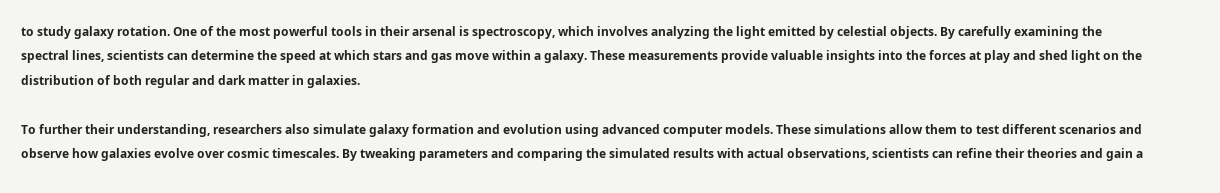to study galaxy rotation. One of the most powerful tools in their arsenal is spectroscopy, which involves analyzing the light emitted by celestial objects. By carefully examining the spectral lines, scientists can determine the speed at which stars and gas move within a galaxy. These measurements provide valuable insights into the forces at play and shed light on the distribution of both regular and dark matter in galaxies.

To further their understanding, researchers also simulate galaxy formation and evolution using advanced computer models. These simulations allow them to test different scenarios and observe how galaxies evolve over cosmic timescales. By tweaking parameters and comparing the simulated results with actual observations, scientists can refine their theories and gain a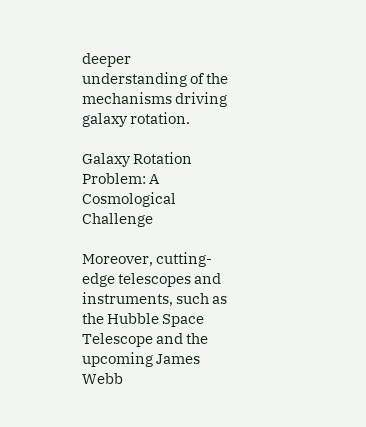deeper understanding of the mechanisms driving galaxy rotation.

Galaxy Rotation Problem: A Cosmological Challenge

Moreover, cutting-edge telescopes and instruments, such as the Hubble Space Telescope and the upcoming James Webb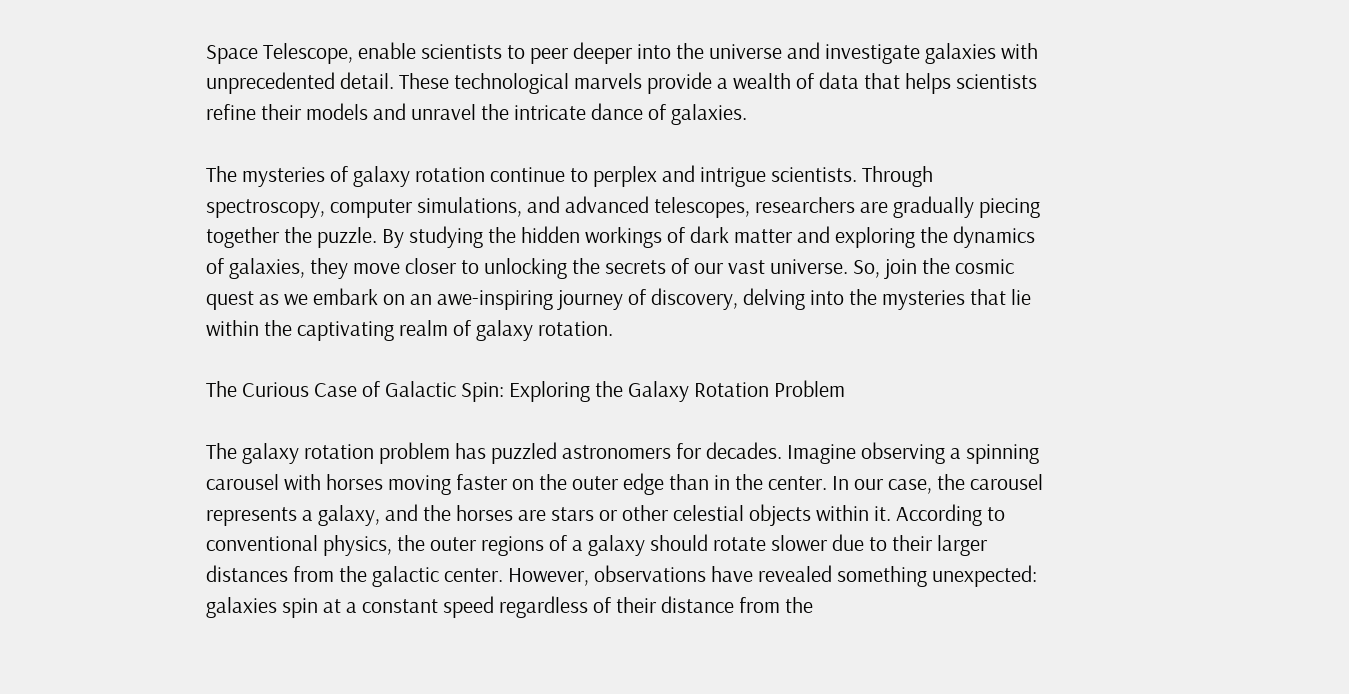Space Telescope, enable scientists to peer deeper into the universe and investigate galaxies with unprecedented detail. These technological marvels provide a wealth of data that helps scientists refine their models and unravel the intricate dance of galaxies.

The mysteries of galaxy rotation continue to perplex and intrigue scientists. Through spectroscopy, computer simulations, and advanced telescopes, researchers are gradually piecing together the puzzle. By studying the hidden workings of dark matter and exploring the dynamics of galaxies, they move closer to unlocking the secrets of our vast universe. So, join the cosmic quest as we embark on an awe-inspiring journey of discovery, delving into the mysteries that lie within the captivating realm of galaxy rotation.

The Curious Case of Galactic Spin: Exploring the Galaxy Rotation Problem

The galaxy rotation problem has puzzled astronomers for decades. Imagine observing a spinning carousel with horses moving faster on the outer edge than in the center. In our case, the carousel represents a galaxy, and the horses are stars or other celestial objects within it. According to conventional physics, the outer regions of a galaxy should rotate slower due to their larger distances from the galactic center. However, observations have revealed something unexpected: galaxies spin at a constant speed regardless of their distance from the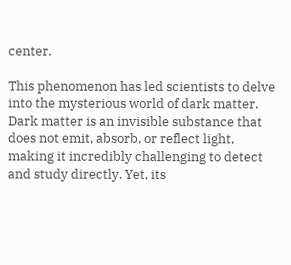center.

This phenomenon has led scientists to delve into the mysterious world of dark matter. Dark matter is an invisible substance that does not emit, absorb, or reflect light, making it incredibly challenging to detect and study directly. Yet, its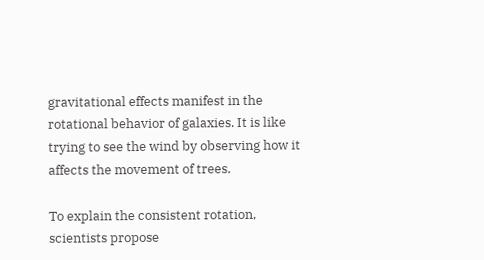gravitational effects manifest in the rotational behavior of galaxies. It is like trying to see the wind by observing how it affects the movement of trees.

To explain the consistent rotation, scientists propose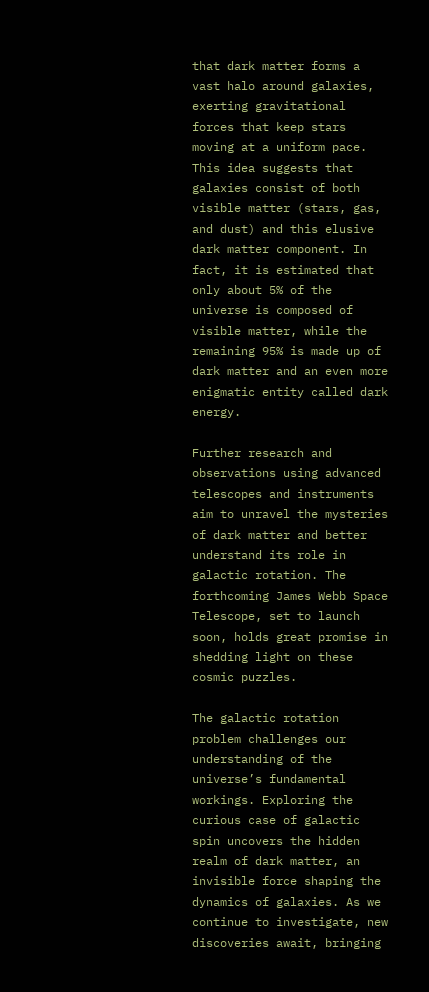that dark matter forms a vast halo around galaxies, exerting gravitational forces that keep stars moving at a uniform pace. This idea suggests that galaxies consist of both visible matter (stars, gas, and dust) and this elusive dark matter component. In fact, it is estimated that only about 5% of the universe is composed of visible matter, while the remaining 95% is made up of dark matter and an even more enigmatic entity called dark energy.

Further research and observations using advanced telescopes and instruments aim to unravel the mysteries of dark matter and better understand its role in galactic rotation. The forthcoming James Webb Space Telescope, set to launch soon, holds great promise in shedding light on these cosmic puzzles.

The galactic rotation problem challenges our understanding of the universe’s fundamental workings. Exploring the curious case of galactic spin uncovers the hidden realm of dark matter, an invisible force shaping the dynamics of galaxies. As we continue to investigate, new discoveries await, bringing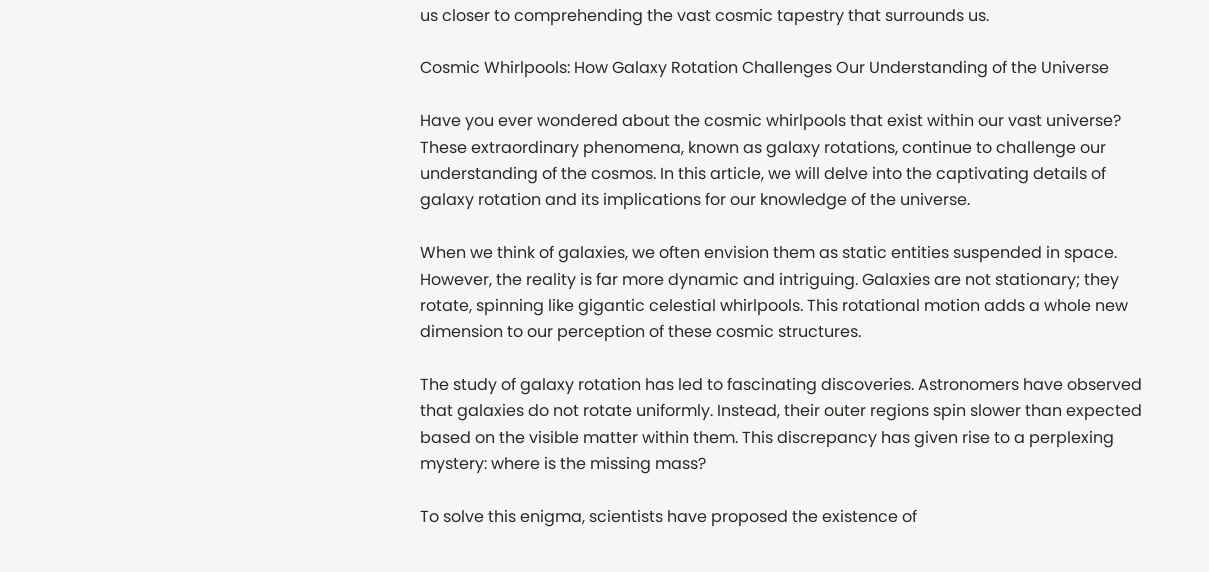us closer to comprehending the vast cosmic tapestry that surrounds us.

Cosmic Whirlpools: How Galaxy Rotation Challenges Our Understanding of the Universe

Have you ever wondered about the cosmic whirlpools that exist within our vast universe? These extraordinary phenomena, known as galaxy rotations, continue to challenge our understanding of the cosmos. In this article, we will delve into the captivating details of galaxy rotation and its implications for our knowledge of the universe.

When we think of galaxies, we often envision them as static entities suspended in space. However, the reality is far more dynamic and intriguing. Galaxies are not stationary; they rotate, spinning like gigantic celestial whirlpools. This rotational motion adds a whole new dimension to our perception of these cosmic structures.

The study of galaxy rotation has led to fascinating discoveries. Astronomers have observed that galaxies do not rotate uniformly. Instead, their outer regions spin slower than expected based on the visible matter within them. This discrepancy has given rise to a perplexing mystery: where is the missing mass?

To solve this enigma, scientists have proposed the existence of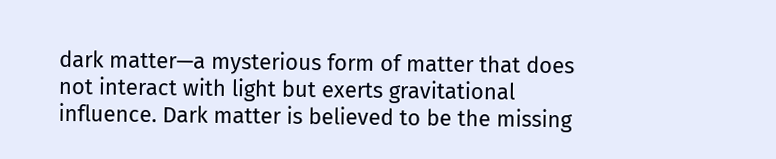dark matter—a mysterious form of matter that does not interact with light but exerts gravitational influence. Dark matter is believed to be the missing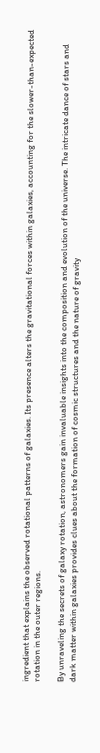ingredient that explains the observed rotational patterns of galaxies. Its presence alters the gravitational forces within galaxies, accounting for the slower-than-expected rotation in the outer regions.

By unraveling the secrets of galaxy rotation, astronomers gain invaluable insights into the composition and evolution of the universe. The intricate dance of stars and dark matter within galaxies provides clues about the formation of cosmic structures and the nature of gravity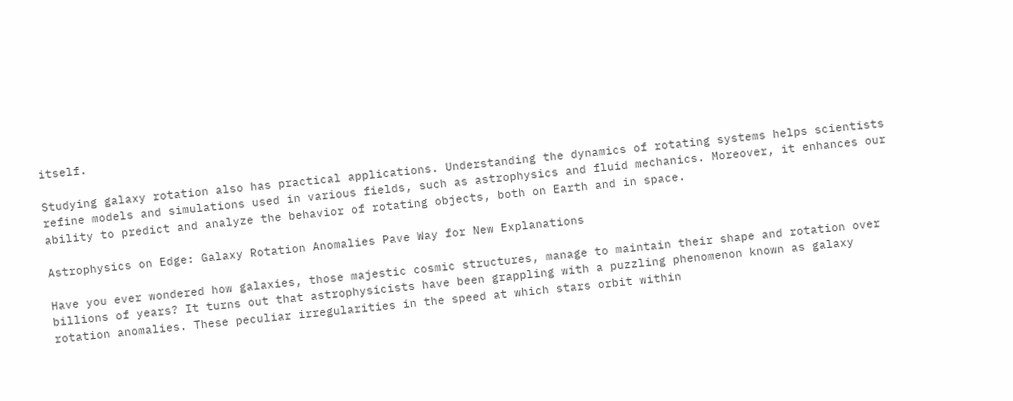itself.

Studying galaxy rotation also has practical applications. Understanding the dynamics of rotating systems helps scientists refine models and simulations used in various fields, such as astrophysics and fluid mechanics. Moreover, it enhances our ability to predict and analyze the behavior of rotating objects, both on Earth and in space.

Astrophysics on Edge: Galaxy Rotation Anomalies Pave Way for New Explanations

Have you ever wondered how galaxies, those majestic cosmic structures, manage to maintain their shape and rotation over billions of years? It turns out that astrophysicists have been grappling with a puzzling phenomenon known as galaxy rotation anomalies. These peculiar irregularities in the speed at which stars orbit within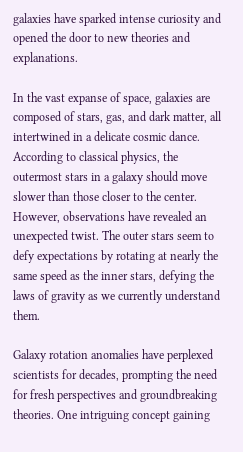galaxies have sparked intense curiosity and opened the door to new theories and explanations.

In the vast expanse of space, galaxies are composed of stars, gas, and dark matter, all intertwined in a delicate cosmic dance. According to classical physics, the outermost stars in a galaxy should move slower than those closer to the center. However, observations have revealed an unexpected twist. The outer stars seem to defy expectations by rotating at nearly the same speed as the inner stars, defying the laws of gravity as we currently understand them.

Galaxy rotation anomalies have perplexed scientists for decades, prompting the need for fresh perspectives and groundbreaking theories. One intriguing concept gaining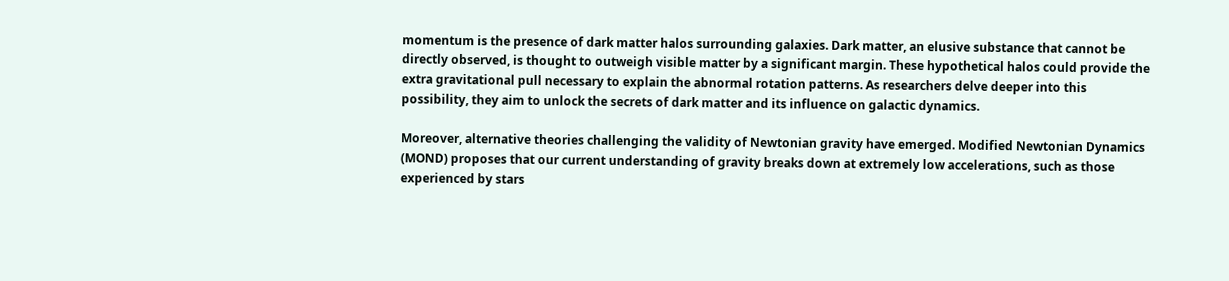momentum is the presence of dark matter halos surrounding galaxies. Dark matter, an elusive substance that cannot be directly observed, is thought to outweigh visible matter by a significant margin. These hypothetical halos could provide the extra gravitational pull necessary to explain the abnormal rotation patterns. As researchers delve deeper into this possibility, they aim to unlock the secrets of dark matter and its influence on galactic dynamics.

Moreover, alternative theories challenging the validity of Newtonian gravity have emerged. Modified Newtonian Dynamics (MOND) proposes that our current understanding of gravity breaks down at extremely low accelerations, such as those experienced by stars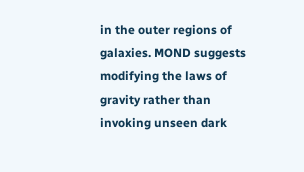in the outer regions of galaxies. MOND suggests modifying the laws of gravity rather than invoking unseen dark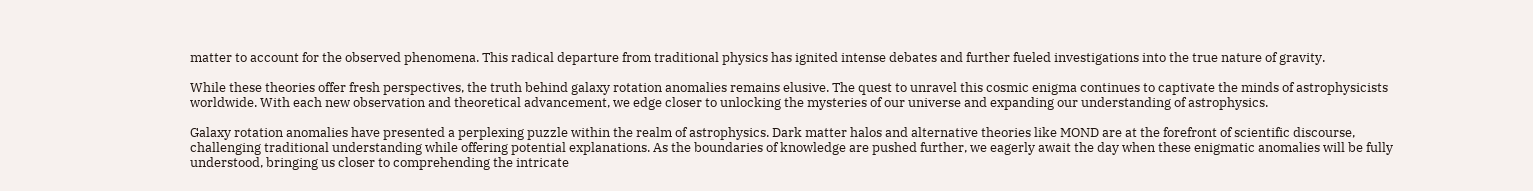matter to account for the observed phenomena. This radical departure from traditional physics has ignited intense debates and further fueled investigations into the true nature of gravity.

While these theories offer fresh perspectives, the truth behind galaxy rotation anomalies remains elusive. The quest to unravel this cosmic enigma continues to captivate the minds of astrophysicists worldwide. With each new observation and theoretical advancement, we edge closer to unlocking the mysteries of our universe and expanding our understanding of astrophysics.

Galaxy rotation anomalies have presented a perplexing puzzle within the realm of astrophysics. Dark matter halos and alternative theories like MOND are at the forefront of scientific discourse, challenging traditional understanding while offering potential explanations. As the boundaries of knowledge are pushed further, we eagerly await the day when these enigmatic anomalies will be fully understood, bringing us closer to comprehending the intricate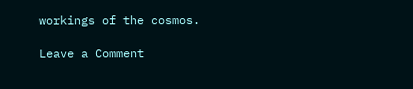workings of the cosmos.

Leave a Comment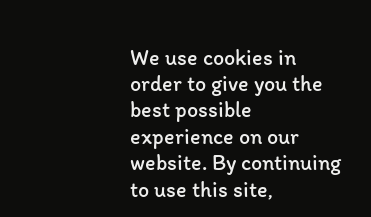We use cookies in order to give you the best possible experience on our website. By continuing to use this site,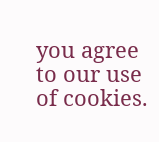you agree to our use of cookies.